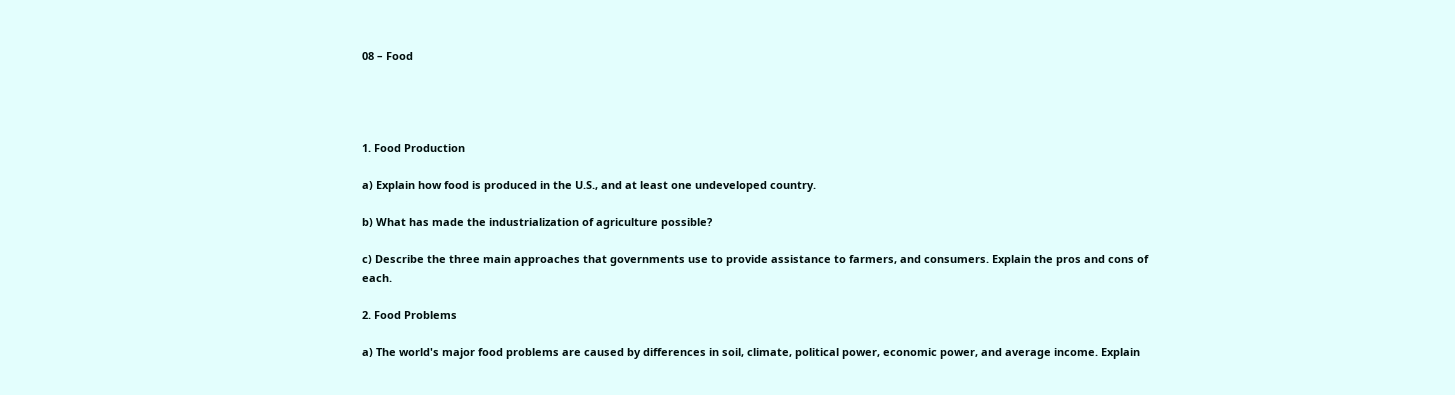08 – Food




1. Food Production

a) Explain how food is produced in the U.S., and at least one undeveloped country.

b) What has made the industrialization of agriculture possible?

c) Describe the three main approaches that governments use to provide assistance to farmers, and consumers. Explain the pros and cons of each.

2. Food Problems

a) The world's major food problems are caused by differences in soil, climate, political power, economic power, and average income. Explain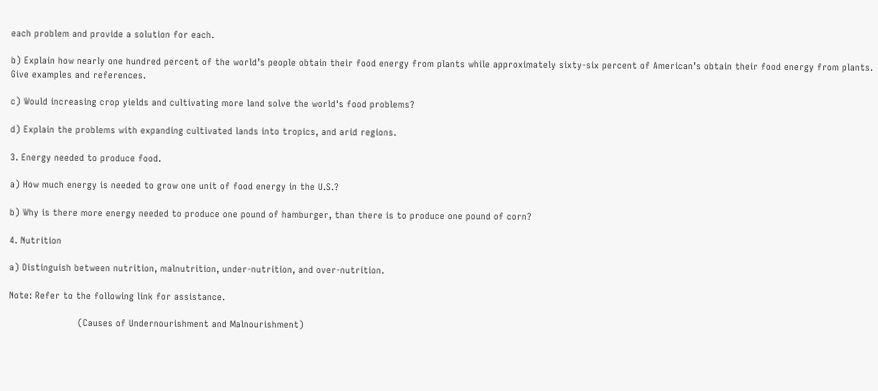each problem and provide a solution for each.

b) Explain how nearly one hundred percent of the world’s people obtain their food energy from plants while approximately sixty-six percent of American’s obtain their food energy from plants. Give examples and references.

c) Would increasing crop yields and cultivating more land solve the world's food problems?

d) Explain the problems with expanding cultivated lands into tropics, and arid regions.

3. Energy needed to produce food.

a) How much energy is needed to grow one unit of food energy in the U.S.?

b) Why is there more energy needed to produce one pound of hamburger, than there is to produce one pound of corn?

4. Nutrition

a) Distinguish between nutrition, malnutrition, under-nutrition, and over-nutrition.

Note: Refer to the following link for assistance.

                       (Causes of Undernourishment and Malnourishment)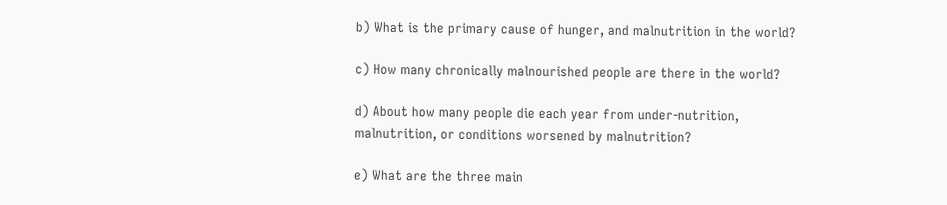b) What is the primary cause of hunger, and malnutrition in the world?

c) How many chronically malnourished people are there in the world?

d) About how many people die each year from under-nutrition, malnutrition, or conditions worsened by malnutrition?

e) What are the three main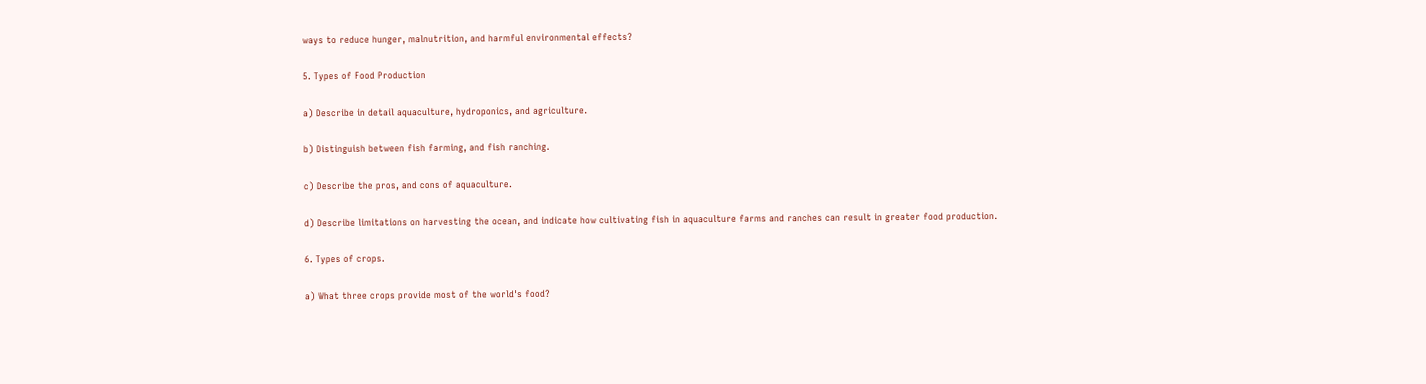ways to reduce hunger, malnutrition, and harmful environmental effects?

5. Types of Food Production

a) Describe in detail aquaculture, hydroponics, and agriculture.

b) Distinguish between fish farming, and fish ranching.

c) Describe the pros, and cons of aquaculture.

d) Describe limitations on harvesting the ocean, and indicate how cultivating fish in aquaculture farms and ranches can result in greater food production.

6. Types of crops.

a) What three crops provide most of the world's food?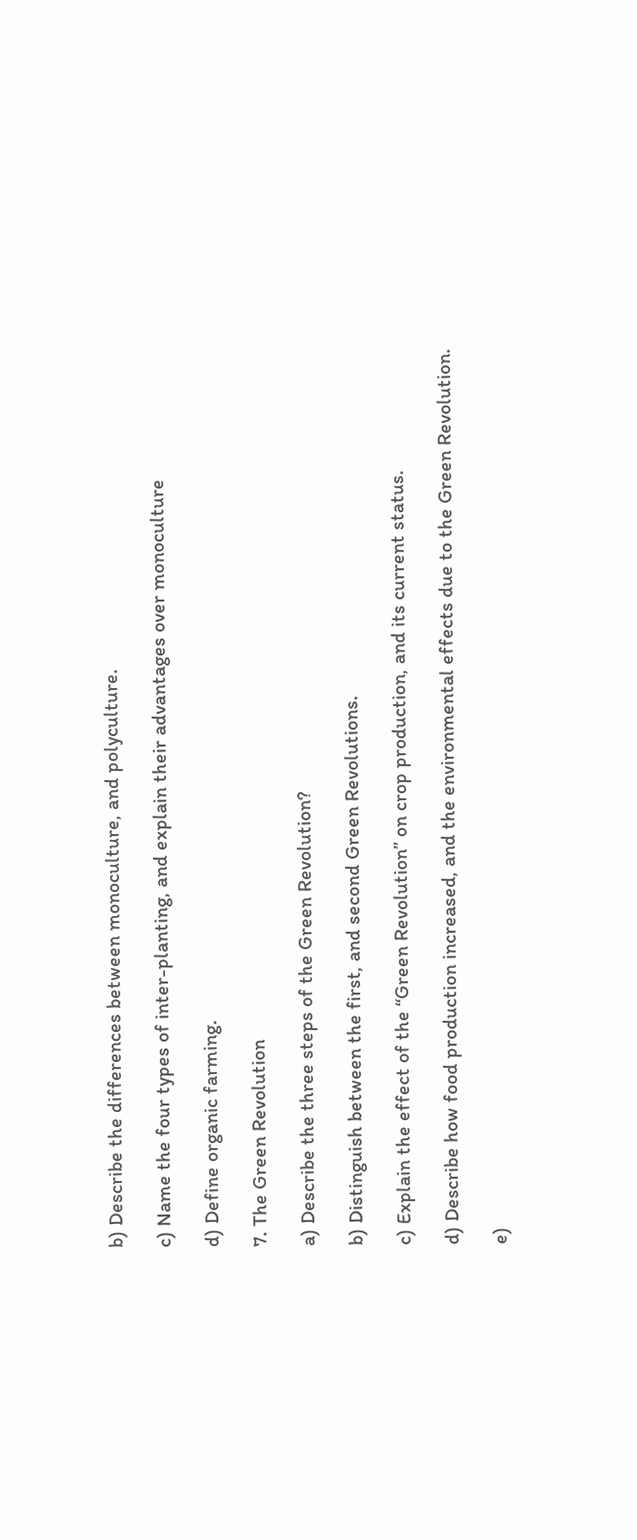b) Describe the differences between monoculture, and polyculture.

c) Name the four types of inter-planting, and explain their advantages over monoculture

d) Define organic farming.

7. The Green Revolution

a) Describe the three steps of the Green Revolution?

b) Distinguish between the first, and second Green Revolutions.

c) Explain the effect of the “Green Revolution” on crop production, and its current status.

d) Describe how food production increased, and the environmental effects due to the Green Revolution.

e)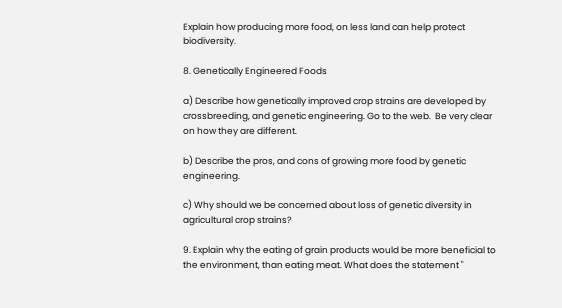Explain how producing more food, on less land can help protect biodiversity.

8. Genetically Engineered Foods

a) Describe how genetically improved crop strains are developed by crossbreeding, and genetic engineering. Go to the web.  Be very clear on how they are different.

b) Describe the pros, and cons of growing more food by genetic engineering.

c) Why should we be concerned about loss of genetic diversity in agricultural crop strains?

9. Explain why the eating of grain products would be more beneficial to the environment, than eating meat. What does the statement "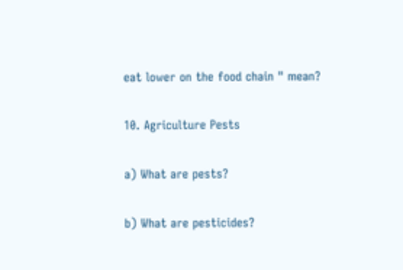eat lower on the food chain " mean?

10. Agriculture Pests

a) What are pests?

b) What are pesticides?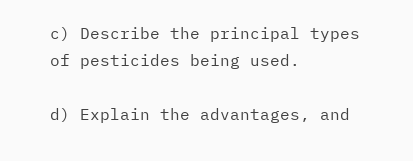c) Describe the principal types of pesticides being used.

d) Explain the advantages, and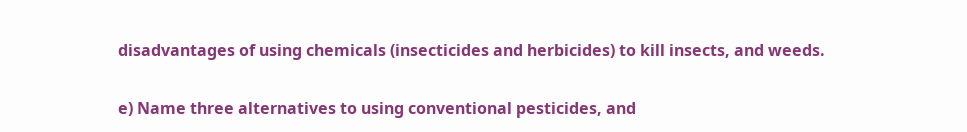disadvantages of using chemicals (insecticides and herbicides) to kill insects, and weeds.

e) Name three alternatives to using conventional pesticides, and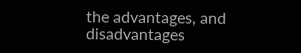the advantages, and disadvantages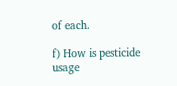of each.

f) How is pesticide usage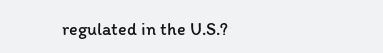regulated in the U.S.?